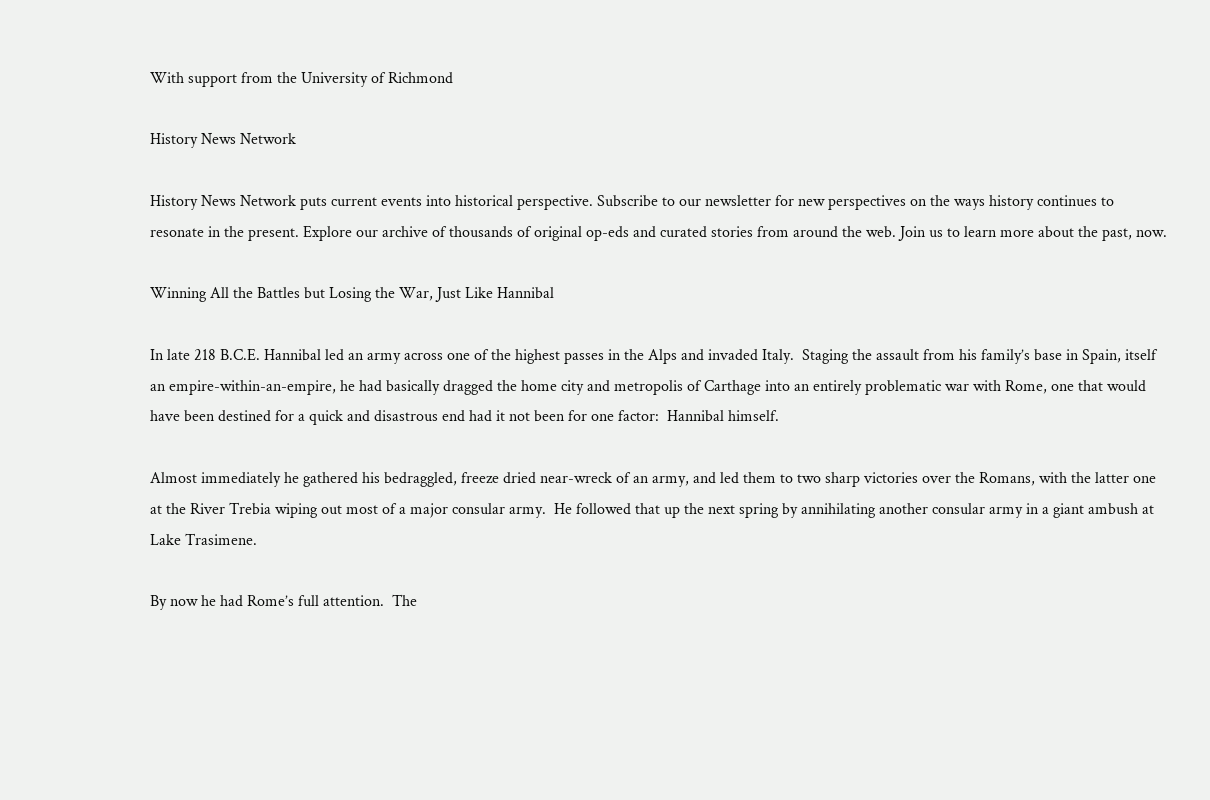With support from the University of Richmond

History News Network

History News Network puts current events into historical perspective. Subscribe to our newsletter for new perspectives on the ways history continues to resonate in the present. Explore our archive of thousands of original op-eds and curated stories from around the web. Join us to learn more about the past, now.

Winning All the Battles but Losing the War, Just Like Hannibal

In late 218 B.C.E. Hannibal led an army across one of the highest passes in the Alps and invaded Italy.  Staging the assault from his family’s base in Spain, itself an empire-within-an-empire, he had basically dragged the home city and metropolis of Carthage into an entirely problematic war with Rome, one that would have been destined for a quick and disastrous end had it not been for one factor:  Hannibal himself.

Almost immediately he gathered his bedraggled, freeze dried near-wreck of an army, and led them to two sharp victories over the Romans, with the latter one at the River Trebia wiping out most of a major consular army.  He followed that up the next spring by annihilating another consular army in a giant ambush at Lake Trasimene.

By now he had Rome’s full attention.  The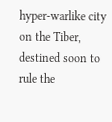hyper-warlike city on the Tiber, destined soon to rule the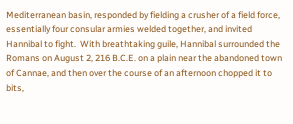Mediterranean basin, responded by fielding a crusher of a field force, essentially four consular armies welded together, and invited Hannibal to fight.  With breathtaking guile, Hannibal surrounded the Romans on August 2, 216 B.C.E. on a plain near the abandoned town of Cannae, and then over the course of an afternoon chopped it to bits,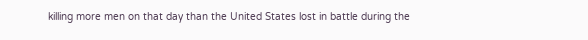killing more men on that day than the United States lost in battle during the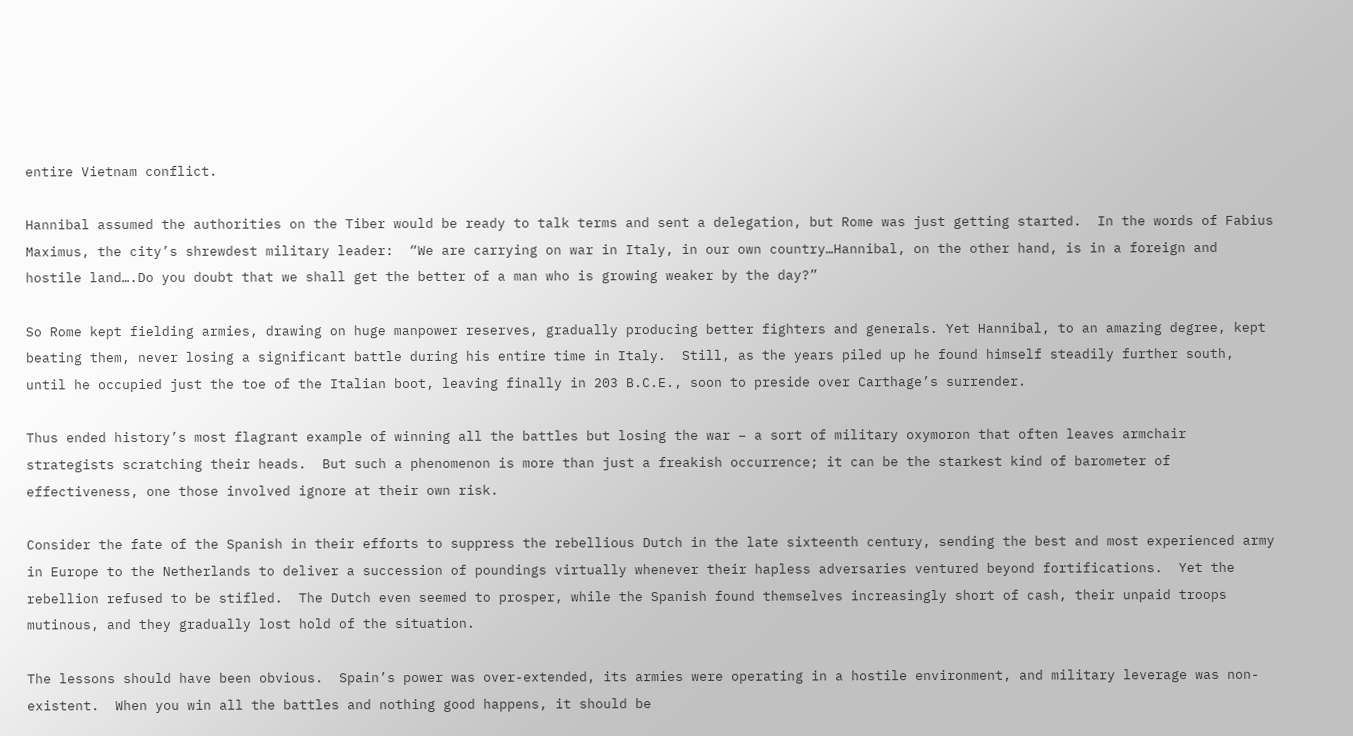entire Vietnam conflict.

Hannibal assumed the authorities on the Tiber would be ready to talk terms and sent a delegation, but Rome was just getting started.  In the words of Fabius Maximus, the city’s shrewdest military leader:  “We are carrying on war in Italy, in our own country…Hannibal, on the other hand, is in a foreign and hostile land….Do you doubt that we shall get the better of a man who is growing weaker by the day?”

So Rome kept fielding armies, drawing on huge manpower reserves, gradually producing better fighters and generals. Yet Hannibal, to an amazing degree, kept beating them, never losing a significant battle during his entire time in Italy.  Still, as the years piled up he found himself steadily further south, until he occupied just the toe of the Italian boot, leaving finally in 203 B.C.E., soon to preside over Carthage’s surrender.

Thus ended history’s most flagrant example of winning all the battles but losing the war – a sort of military oxymoron that often leaves armchair strategists scratching their heads.  But such a phenomenon is more than just a freakish occurrence; it can be the starkest kind of barometer of effectiveness, one those involved ignore at their own risk.

Consider the fate of the Spanish in their efforts to suppress the rebellious Dutch in the late sixteenth century, sending the best and most experienced army in Europe to the Netherlands to deliver a succession of poundings virtually whenever their hapless adversaries ventured beyond fortifications.  Yet the rebellion refused to be stifled.  The Dutch even seemed to prosper, while the Spanish found themselves increasingly short of cash, their unpaid troops mutinous, and they gradually lost hold of the situation.

The lessons should have been obvious.  Spain’s power was over-extended, its armies were operating in a hostile environment, and military leverage was non-existent.  When you win all the battles and nothing good happens, it should be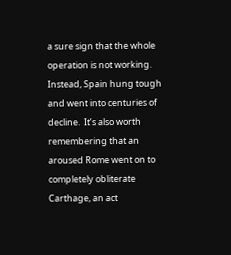a sure sign that the whole operation is not working.  Instead, Spain hung tough and went into centuries of decline.  It’s also worth remembering that an aroused Rome went on to completely obliterate Carthage, an act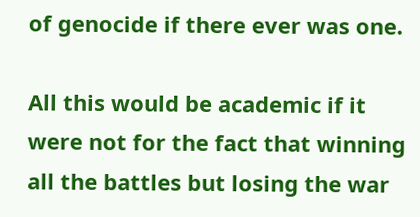of genocide if there ever was one.

All this would be academic if it were not for the fact that winning all the battles but losing the war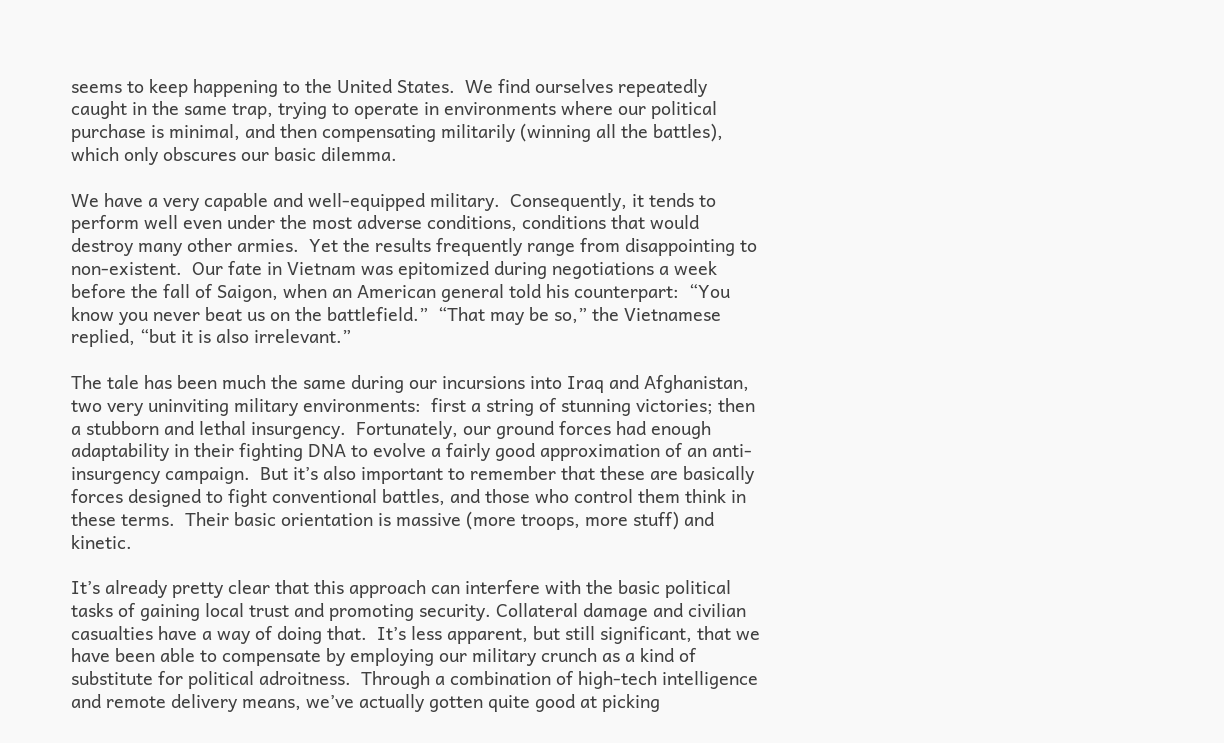seems to keep happening to the United States.  We find ourselves repeatedly caught in the same trap, trying to operate in environments where our political purchase is minimal, and then compensating militarily (winning all the battles), which only obscures our basic dilemma.

We have a very capable and well-equipped military.  Consequently, it tends to perform well even under the most adverse conditions, conditions that would destroy many other armies.  Yet the results frequently range from disappointing to non-existent.  Our fate in Vietnam was epitomized during negotiations a week before the fall of Saigon, when an American general told his counterpart:  “You know you never beat us on the battlefield.”  “That may be so,” the Vietnamese replied, “but it is also irrelevant.”

The tale has been much the same during our incursions into Iraq and Afghanistan, two very uninviting military environments:  first a string of stunning victories; then a stubborn and lethal insurgency.  Fortunately, our ground forces had enough adaptability in their fighting DNA to evolve a fairly good approximation of an anti-insurgency campaign.  But it’s also important to remember that these are basically forces designed to fight conventional battles, and those who control them think in these terms.  Their basic orientation is massive (more troops, more stuff) and kinetic.

It’s already pretty clear that this approach can interfere with the basic political tasks of gaining local trust and promoting security. Collateral damage and civilian casualties have a way of doing that.  It’s less apparent, but still significant, that we have been able to compensate by employing our military crunch as a kind of substitute for political adroitness.  Through a combination of high-tech intelligence and remote delivery means, we’ve actually gotten quite good at picking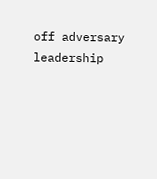off adversary leadership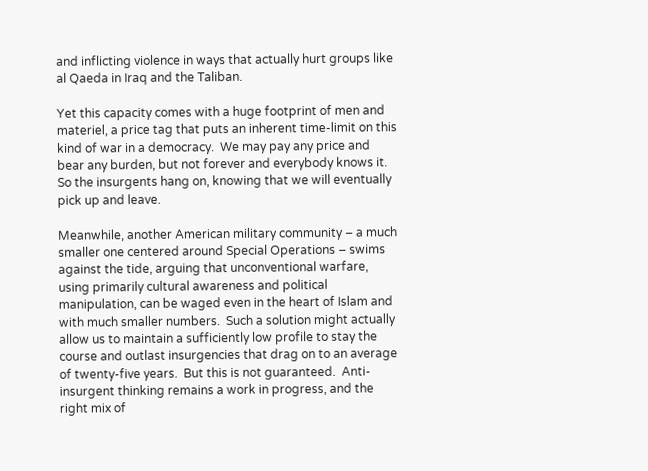and inflicting violence in ways that actually hurt groups like al Qaeda in Iraq and the Taliban.

Yet this capacity comes with a huge footprint of men and materiel, a price tag that puts an inherent time-limit on this kind of war in a democracy.  We may pay any price and bear any burden, but not forever and everybody knows it.  So the insurgents hang on, knowing that we will eventually pick up and leave.

Meanwhile, another American military community – a much smaller one centered around Special Operations – swims against the tide, arguing that unconventional warfare, using primarily cultural awareness and political manipulation, can be waged even in the heart of Islam and with much smaller numbers.  Such a solution might actually allow us to maintain a sufficiently low profile to stay the course and outlast insurgencies that drag on to an average of twenty-five years.  But this is not guaranteed.  Anti-insurgent thinking remains a work in progress, and the right mix of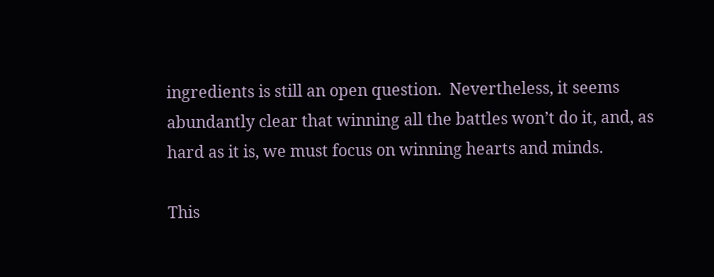ingredients is still an open question.  Nevertheless, it seems abundantly clear that winning all the battles won’t do it, and, as hard as it is, we must focus on winning hearts and minds.

This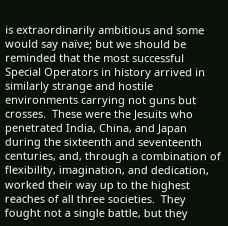is extraordinarily ambitious and some would say naïve; but we should be reminded that the most successful Special Operators in history arrived in similarly strange and hostile environments carrying not guns but crosses.  These were the Jesuits who penetrated India, China, and Japan during the sixteenth and seventeenth centuries, and, through a combination of flexibility, imagination, and dedication, worked their way up to the highest reaches of all three societies.  They fought not a single battle, but they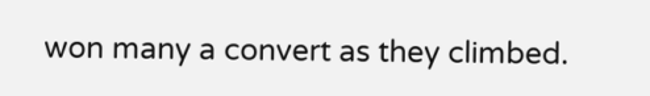won many a convert as they climbed.